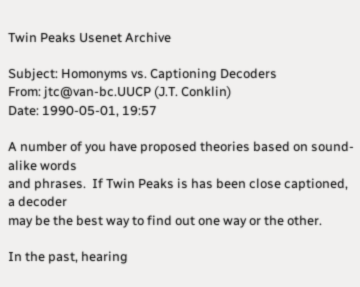Twin Peaks Usenet Archive

Subject: Homonyms vs. Captioning Decoders
From: jtc@van-bc.UUCP (J.T. Conklin)
Date: 1990-05-01, 19:57

A number of you have proposed theories based on sound-alike words
and phrases.  If Twin Peaks is has been close captioned, a decoder
may be the best way to find out one way or the other.

In the past, hearing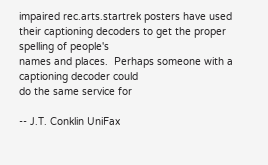impaired rec.arts.startrek posters have used
their captioning decoders to get the proper spelling of people's
names and places.  Perhaps someone with a captioning decoder could
do the same service for

-- J.T. Conklin UniFax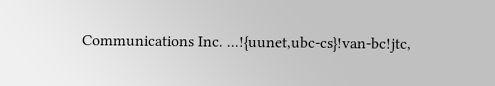Communications Inc. ...!{uunet,ubc-cs}!van-bc!jtc,